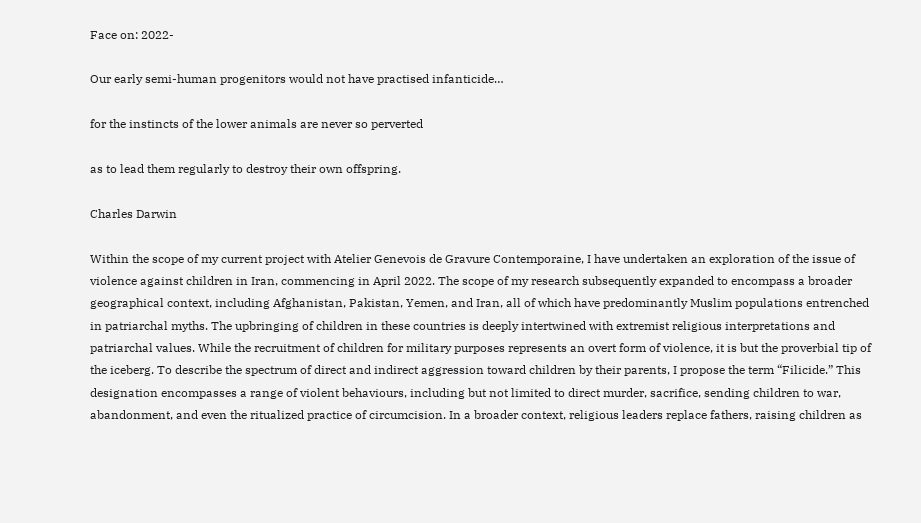Face on: 2022-

Our early semi-human progenitors would not have practised infanticide…

for the instincts of the lower animals are never so perverted

as to lead them regularly to destroy their own offspring.

Charles Darwin

Within the scope of my current project with Atelier Genevois de Gravure Contemporaine, I have undertaken an exploration of the issue of violence against children in Iran, commencing in April 2022. The scope of my research subsequently expanded to encompass a broader geographical context, including Afghanistan, Pakistan, Yemen, and Iran, all of which have predominantly Muslim populations entrenched in patriarchal myths. The upbringing of children in these countries is deeply intertwined with extremist religious interpretations and patriarchal values. While the recruitment of children for military purposes represents an overt form of violence, it is but the proverbial tip of the iceberg. To describe the spectrum of direct and indirect aggression toward children by their parents, I propose the term “Filicide.” This designation encompasses a range of violent behaviours, including but not limited to direct murder, sacrifice, sending children to war, abandonment, and even the ritualized practice of circumcision. In a broader context, religious leaders replace fathers, raising children as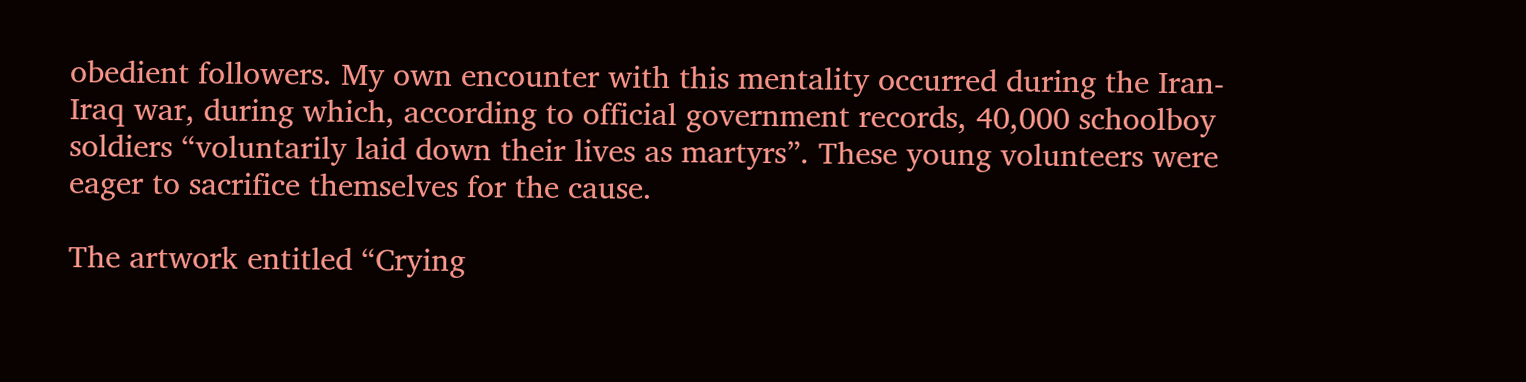obedient followers. My own encounter with this mentality occurred during the Iran-Iraq war, during which, according to official government records, 40,000 schoolboy soldiers “voluntarily laid down their lives as martyrs”. These young volunteers were eager to sacrifice themselves for the cause.

The artwork entitled “Crying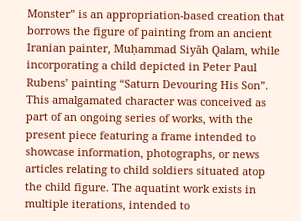Monster” is an appropriation-based creation that borrows the figure of painting from an ancient Iranian painter, Muḥammad Siyāh Qalam, while incorporating a child depicted in Peter Paul Rubens’ painting “Saturn Devouring His Son”. This amalgamated character was conceived as part of an ongoing series of works, with the present piece featuring a frame intended to showcase information, photographs, or news articles relating to child soldiers situated atop the child figure. The aquatint work exists in multiple iterations, intended to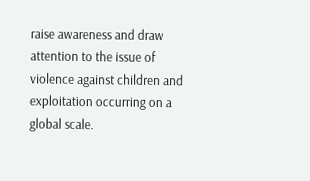raise awareness and draw attention to the issue of violence against children and exploitation occurring on a global scale.